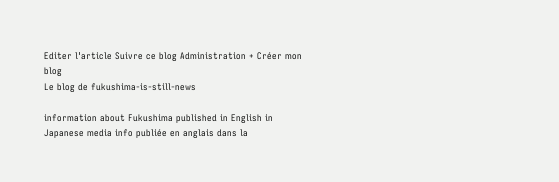Editer l'article Suivre ce blog Administration + Créer mon blog
Le blog de fukushima-is-still-news

information about Fukushima published in English in Japanese media info publiée en anglais dans la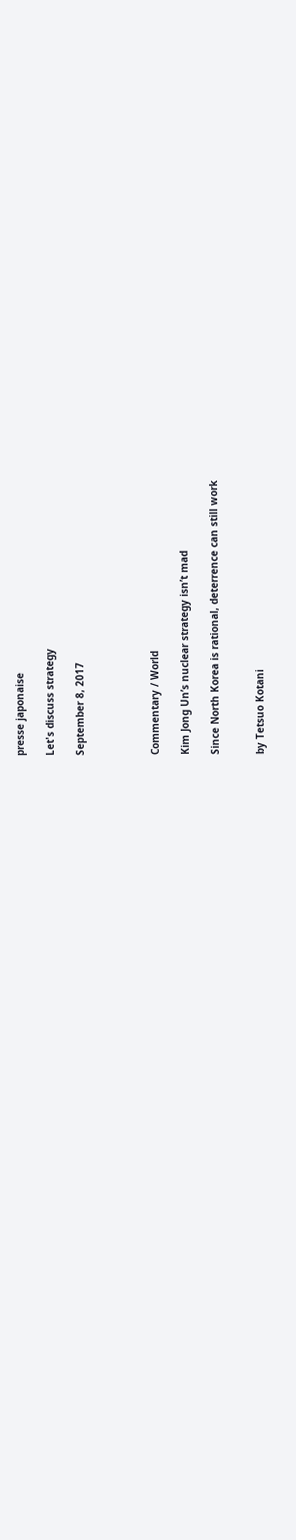presse japonaise

Let's discuss strategy

September 8, 2017




Commentary / World

Kim Jong Un’s nuclear strategy isn’t mad

Since North Korea is rational, deterrence can still work


by Tetsuo Kotani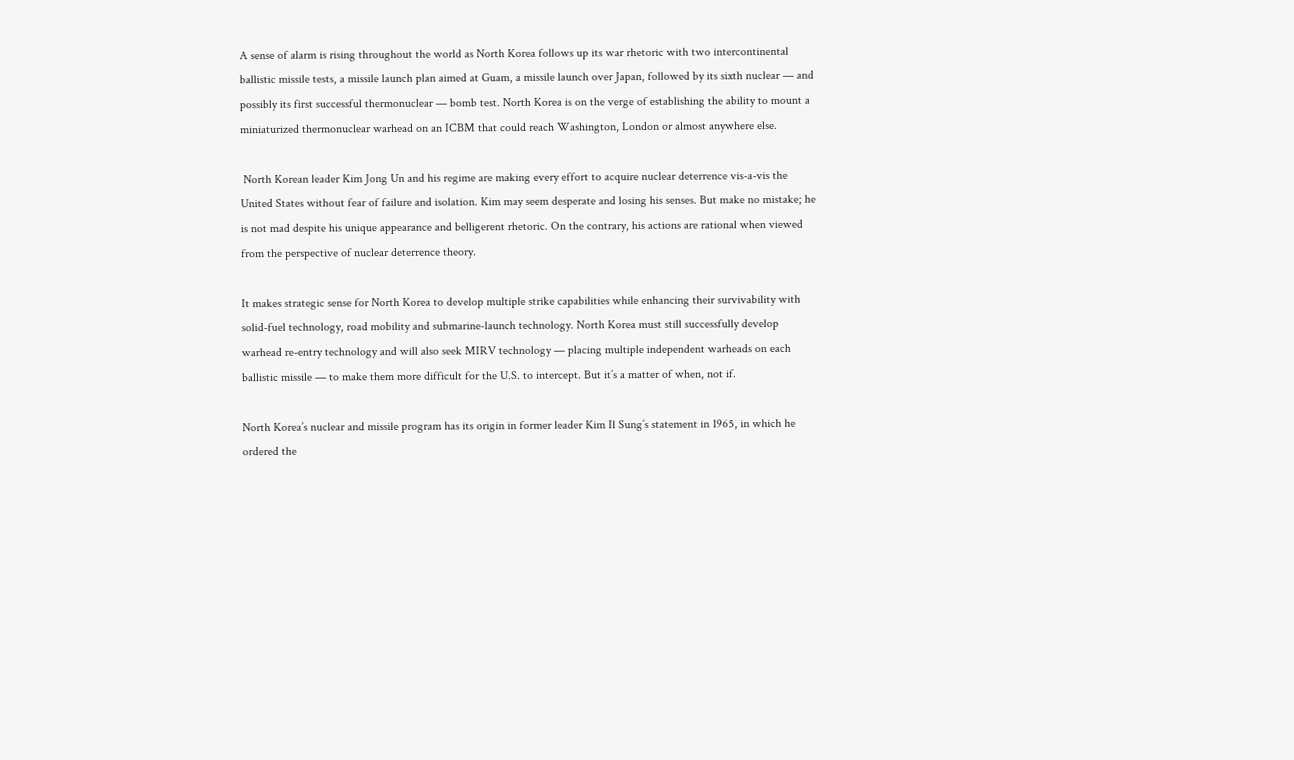A sense of alarm is rising throughout the world as North Korea follows up its war rhetoric with two intercontinental ballistic missile tests, a missile launch plan aimed at Guam, a missile launch over Japan, followed by its sixth nuclear — and possibly its first successful thermonuclear — bomb test. North Korea is on the verge of establishing the ability to mount a miniaturized thermonuclear warhead on an ICBM that could reach Washington, London or almost anywhere else.

 North Korean leader Kim Jong Un and his regime are making every effort to acquire nuclear deterrence vis-a-vis the United States without fear of failure and isolation. Kim may seem desperate and losing his senses. But make no mistake; he is not mad despite his unique appearance and belligerent rhetoric. On the contrary, his actions are rational when viewed from the perspective of nuclear deterrence theory.

It makes strategic sense for North Korea to develop multiple strike capabilities while enhancing their survivability with solid-fuel technology, road mobility and submarine-launch technology. North Korea must still successfully develop warhead re-entry technology and will also seek MIRV technology — placing multiple independent warheads on each ballistic missile — to make them more difficult for the U.S. to intercept. But it’s a matter of when, not if.

North Korea’s nuclear and missile program has its origin in former leader Kim Il Sung’s statement in 1965, in which he ordered the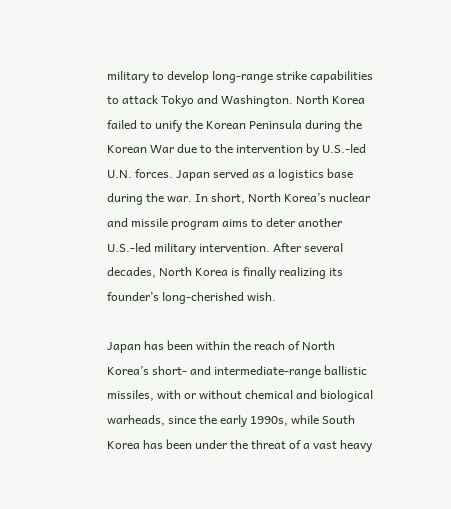military to develop long-range strike capabilities to attack Tokyo and Washington. North Korea failed to unify the Korean Peninsula during the Korean War due to the intervention by U.S.-led U.N. forces. Japan served as a logistics base during the war. In short, North Korea’s nuclear and missile program aims to deter another U.S.-led military intervention. After several decades, North Korea is finally realizing its founder’s long-cherished wish.

Japan has been within the reach of North Korea’s short- and intermediate-range ballistic missiles, with or without chemical and biological warheads, since the early 1990s, while South Korea has been under the threat of a vast heavy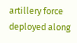artillery force deployed along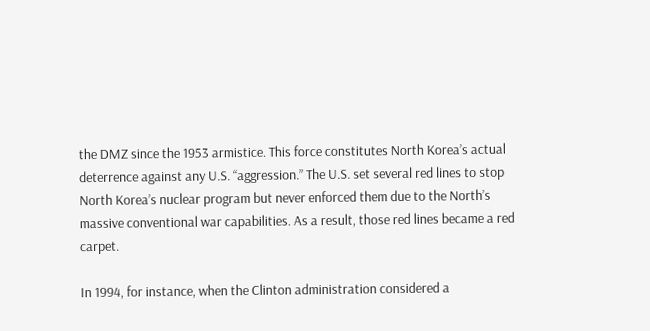the DMZ since the 1953 armistice. This force constitutes North Korea’s actual deterrence against any U.S. “aggression.” The U.S. set several red lines to stop North Korea’s nuclear program but never enforced them due to the North’s massive conventional war capabilities. As a result, those red lines became a red carpet.

In 1994, for instance, when the Clinton administration considered a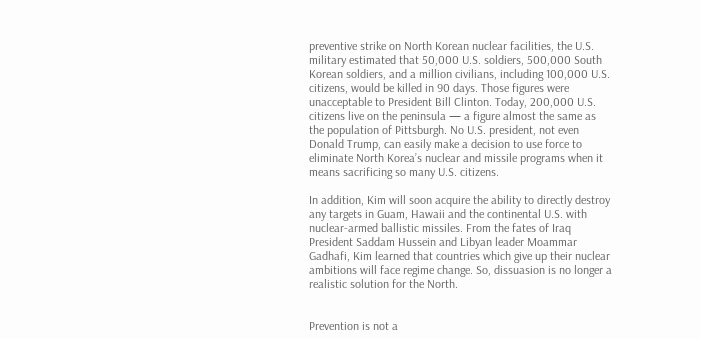preventive strike on North Korean nuclear facilities, the U.S. military estimated that 50,000 U.S. soldiers, 500,000 South Korean soldiers, and a million civilians, including 100,000 U.S. citizens, would be killed in 90 days. Those figures were unacceptable to President Bill Clinton. Today, 200,000 U.S. citizens live on the peninsula — a figure almost the same as the population of Pittsburgh. No U.S. president, not even Donald Trump, can easily make a decision to use force to eliminate North Korea’s nuclear and missile programs when it means sacrificing so many U.S. citizens.

In addition, Kim will soon acquire the ability to directly destroy any targets in Guam, Hawaii and the continental U.S. with nuclear-armed ballistic missiles. From the fates of Iraq President Saddam Hussein and Libyan leader Moammar Gadhafi, Kim learned that countries which give up their nuclear ambitions will face regime change. So, dissuasion is no longer a realistic solution for the North.


Prevention is not a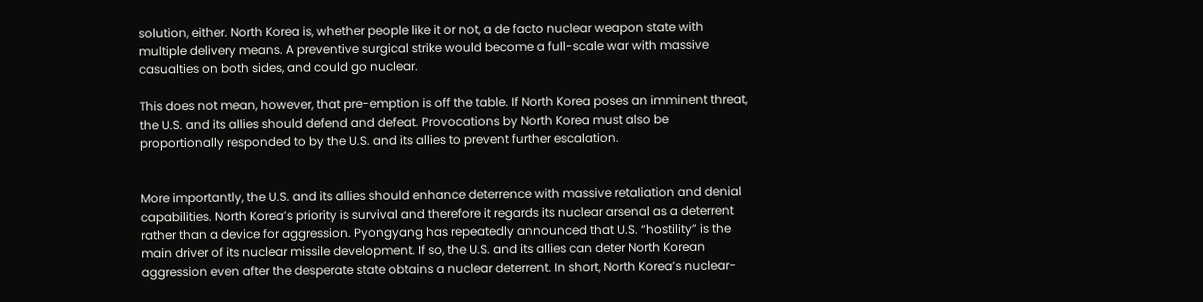solution, either. North Korea is, whether people like it or not, a de facto nuclear weapon state with multiple delivery means. A preventive surgical strike would become a full-scale war with massive casualties on both sides, and could go nuclear.

This does not mean, however, that pre-emption is off the table. If North Korea poses an imminent threat, the U.S. and its allies should defend and defeat. Provocations by North Korea must also be proportionally responded to by the U.S. and its allies to prevent further escalation.


More importantly, the U.S. and its allies should enhance deterrence with massive retaliation and denial capabilities. North Korea’s priority is survival and therefore it regards its nuclear arsenal as a deterrent rather than a device for aggression. Pyongyang has repeatedly announced that U.S. “hostility” is the main driver of its nuclear missile development. If so, the U.S. and its allies can deter North Korean aggression even after the desperate state obtains a nuclear deterrent. In short, North Korea’s nuclear-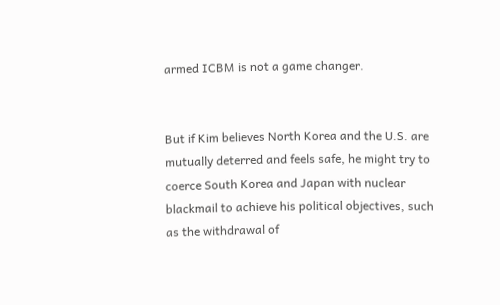armed ICBM is not a game changer.


But if Kim believes North Korea and the U.S. are mutually deterred and feels safe, he might try to coerce South Korea and Japan with nuclear blackmail to achieve his political objectives, such as the withdrawal of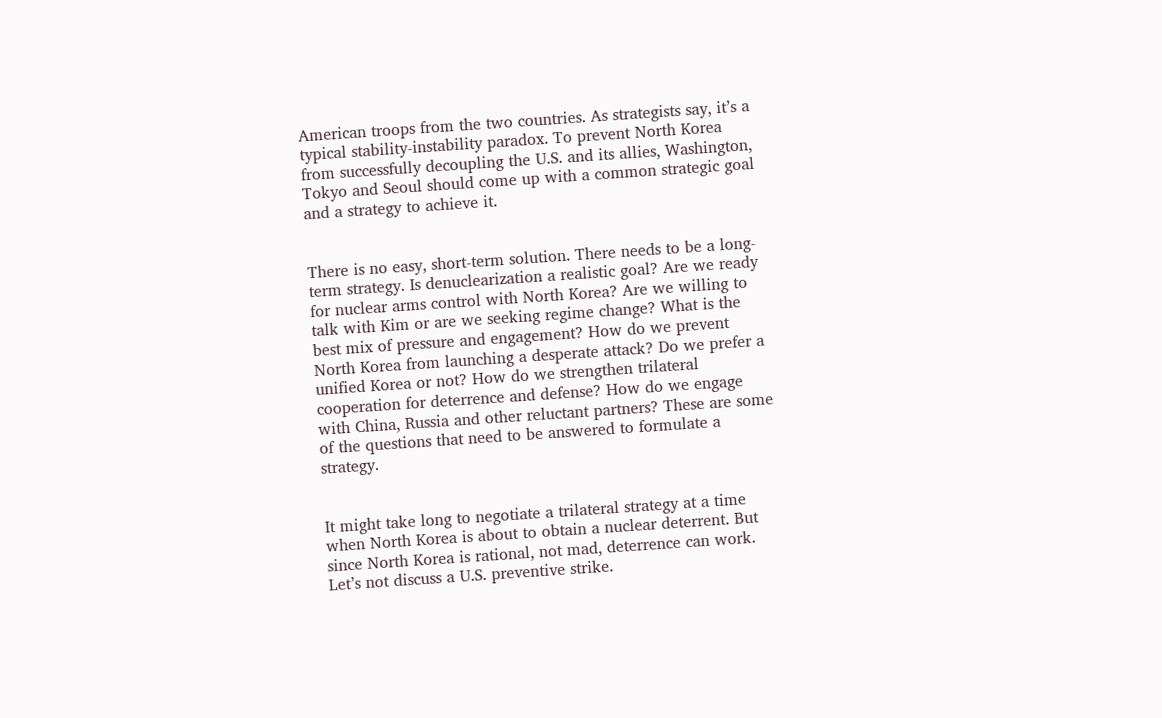American troops from the two countries. As strategists say, it’s a typical stability-instability paradox. To prevent North Korea from successfully decoupling the U.S. and its allies, Washington, Tokyo and Seoul should come up with a common strategic goal and a strategy to achieve it.


There is no easy, short-term solution. There needs to be a long-term strategy. Is denuclearization a realistic goal? Are we ready for nuclear arms control with North Korea? Are we willing to talk with Kim or are we seeking regime change? What is the best mix of pressure and engagement? How do we prevent North Korea from launching a desperate attack? Do we prefer a unified Korea or not? How do we strengthen trilateral cooperation for deterrence and defense? How do we engage with China, Russia and other reluctant partners? These are some of the questions that need to be answered to formulate a strategy.


It might take long to negotiate a trilateral strategy at a time when North Korea is about to obtain a nuclear deterrent. But since North Korea is rational, not mad, deterrence can work. Let’s not discuss a U.S. preventive strike.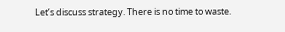Let’s discuss strategy. There is no time to waste.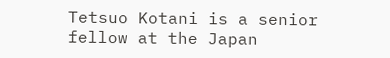Tetsuo Kotani is a senior fellow at the Japan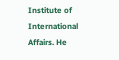Institute of International Affairs. He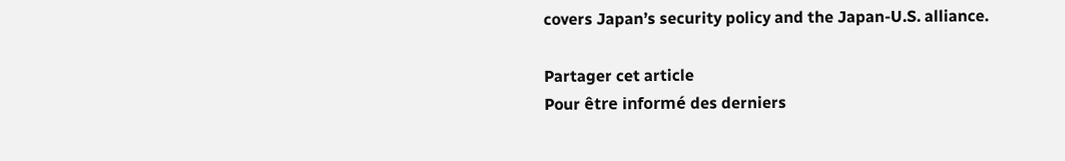covers Japan’s security policy and the Japan-U.S. alliance.

Partager cet article
Pour être informé des derniers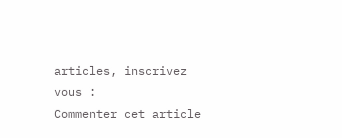articles, inscrivez vous :
Commenter cet article